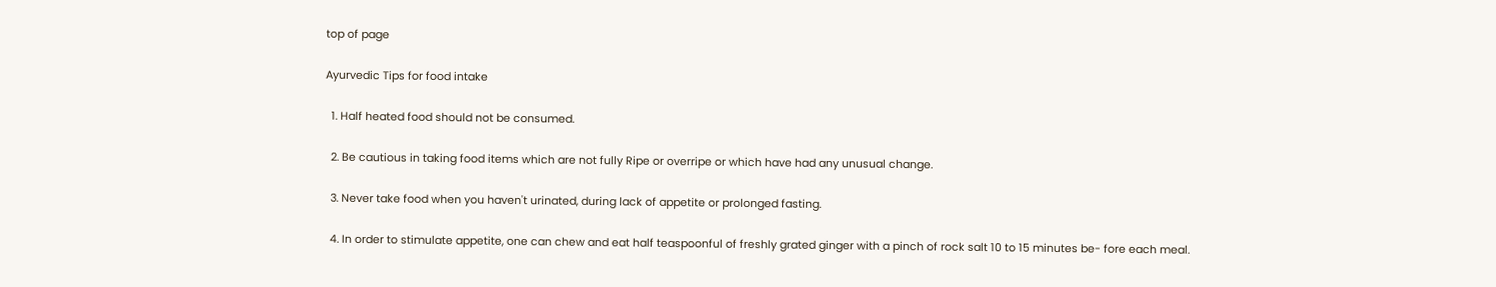top of page

Ayurvedic Tips for food intake

  1. Half heated food should not be consumed.

  2. Be cautious in taking food items which are not fully Ripe or overripe or which have had any unusual change.

  3. Never take food when you haven't urinated, during lack of appetite or prolonged fasting.

  4. In order to stimulate appetite, one can chew and eat half teaspoonful of freshly grated ginger with a pinch of rock salt 10 to 15 minutes be- fore each meal.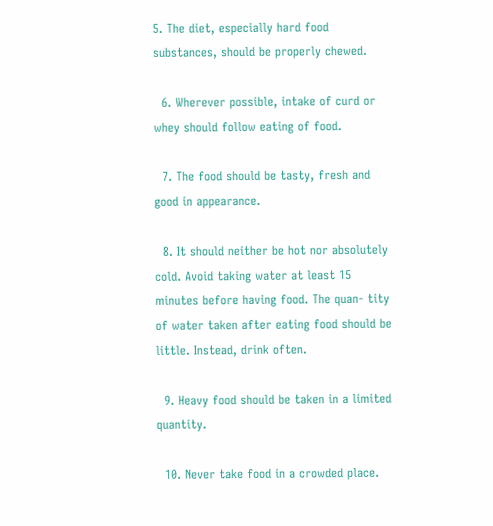5. The diet, especially hard food substances, should be properly chewed.

  6. Wherever possible, intake of curd or whey should follow eating of food.

  7. The food should be tasty, fresh and good in appearance.

  8. It should neither be hot nor absolutely cold. Avoid taking water at least 15 minutes before having food. The quan- tity of water taken after eating food should be little. Instead, drink often.

  9. Heavy food should be taken in a limited quantity.

  10. Never take food in a crowded place.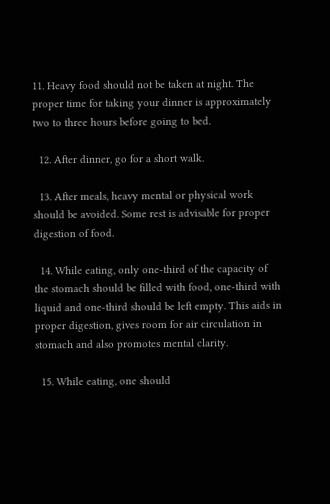11. Heavy food should not be taken at night. The proper time for taking your dinner is approximately two to three hours before going to bed.

  12. After dinner, go for a short walk.

  13. After meals, heavy mental or physical work should be avoided. Some rest is advisable for proper digestion of food.

  14. While eating, only one-third of the capacity of the stomach should be filled with food, one-third with liquid and one-third should be left empty. This aids in proper digestion, gives room for air circulation in stomach and also promotes mental clarity.

  15. While eating, one should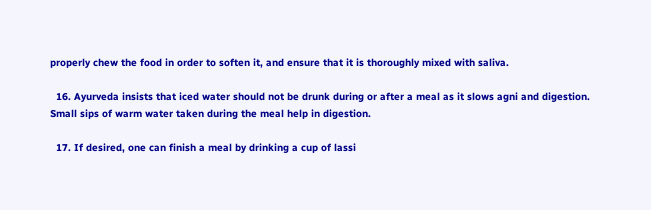properly chew the food in order to soften it, and ensure that it is thoroughly mixed with saliva.

  16. Ayurveda insists that iced water should not be drunk during or after a meal as it slows agni and digestion. Small sips of warm water taken during the meal help in digestion.

  17. If desired, one can finish a meal by drinking a cup of lassi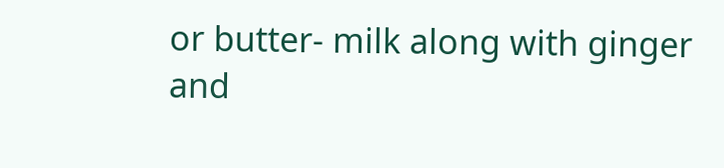or butter- milk along with ginger and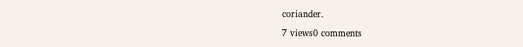coriander.

7 views0 comments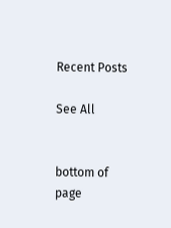Recent Posts

See All


bottom of page